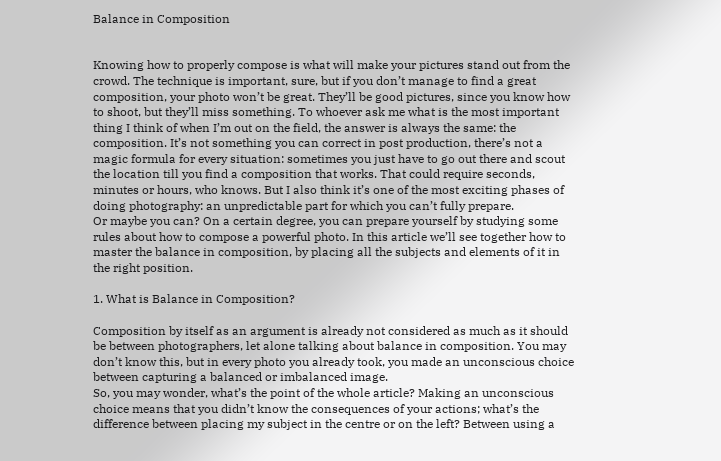Balance in Composition


Knowing how to properly compose is what will make your pictures stand out from the crowd. The technique is important, sure, but if you don’t manage to find a great composition, your photo won’t be great. They’ll be good pictures, since you know how to shoot, but they’ll miss something. To whoever ask me what is the most important thing I think of when I’m out on the field, the answer is always the same: the composition. It’s not something you can correct in post production, there’s not a magic formula for every situation: sometimes you just have to go out there and scout the location till you find a composition that works. That could require seconds, minutes or hours, who knows. But I also think it’s one of the most exciting phases of doing photography: an unpredictable part for which you can’t fully prepare.
Or maybe you can? On a certain degree, you can prepare yourself by studying some rules about how to compose a powerful photo. In this article we’ll see together how to master the balance in composition, by placing all the subjects and elements of it in the right position.

1. What is Balance in Composition?

Composition by itself as an argument is already not considered as much as it should be between photographers, let alone talking about balance in composition. You may don’t know this, but in every photo you already took, you made an unconscious choice between capturing a balanced or imbalanced image.
So, you may wonder, what’s the point of the whole article? Making an unconscious choice means that you didn’t know the consequences of your actions; what’s the difference between placing my subject in the centre or on the left? Between using a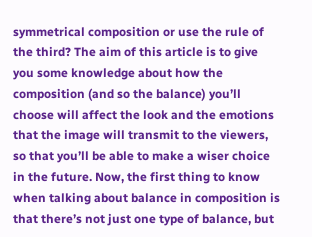symmetrical composition or use the rule of the third? The aim of this article is to give you some knowledge about how the composition (and so the balance) you’ll choose will affect the look and the emotions that the image will transmit to the viewers, so that you’ll be able to make a wiser choice in the future. Now, the first thing to know when talking about balance in composition is that there’s not just one type of balance, but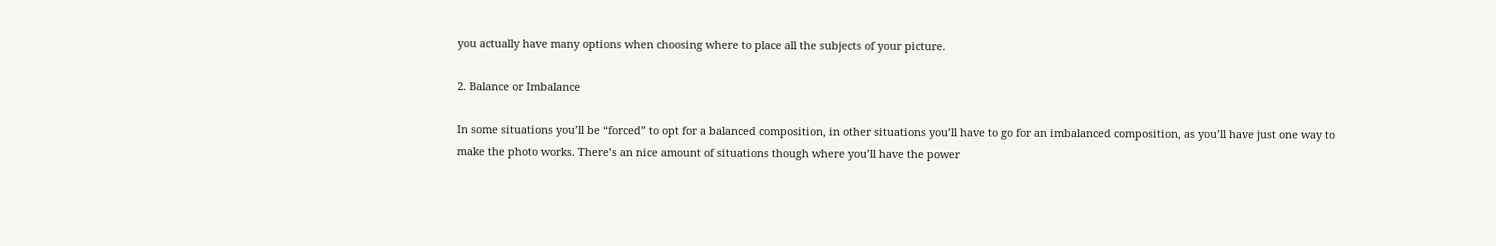you actually have many options when choosing where to place all the subjects of your picture.

2. Balance or Imbalance

In some situations you’ll be “forced” to opt for a balanced composition, in other situations you’ll have to go for an imbalanced composition, as you’ll have just one way to make the photo works. There’s an nice amount of situations though where you’ll have the power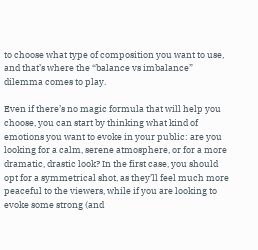to choose what type of composition you want to use, and that’s where the “balance vs imbalance” dilemma comes to play.

Even if there’s no magic formula that will help you choose, you can start by thinking what kind of emotions you want to evoke in your public: are you looking for a calm, serene atmosphere, or for a more dramatic, drastic look? In the first case, you should opt for a symmetrical shot, as they’ll feel much more peaceful to the viewers, while if you are looking to evoke some strong (and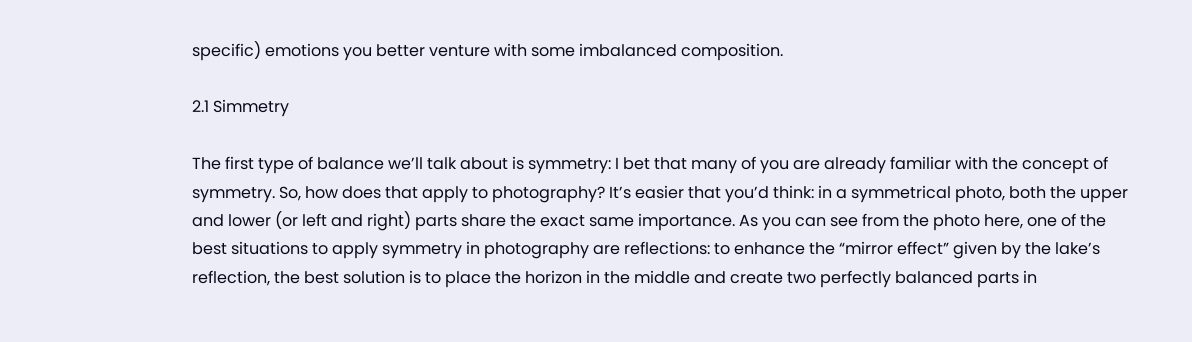specific) emotions you better venture with some imbalanced composition.

2.1 Simmetry

The first type of balance we’ll talk about is symmetry: I bet that many of you are already familiar with the concept of symmetry. So, how does that apply to photography? It’s easier that you’d think: in a symmetrical photo, both the upper and lower (or left and right) parts share the exact same importance. As you can see from the photo here, one of the best situations to apply symmetry in photography are reflections: to enhance the “mirror effect” given by the lake’s reflection, the best solution is to place the horizon in the middle and create two perfectly balanced parts in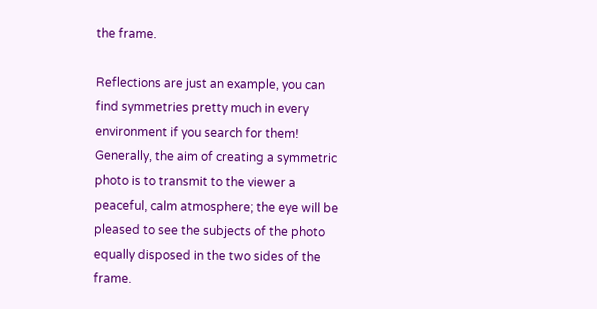the frame.

Reflections are just an example, you can find symmetries pretty much in every environment if you search for them! Generally, the aim of creating a symmetric photo is to transmit to the viewer a peaceful, calm atmosphere; the eye will be pleased to see the subjects of the photo equally disposed in the two sides of the frame.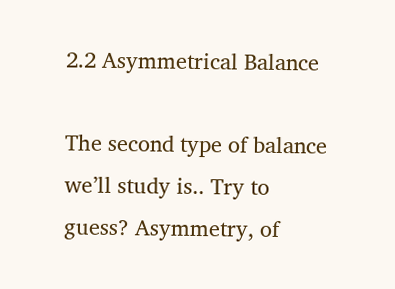2.2 Asymmetrical Balance

The second type of balance we’ll study is.. Try to guess? Asymmetry, of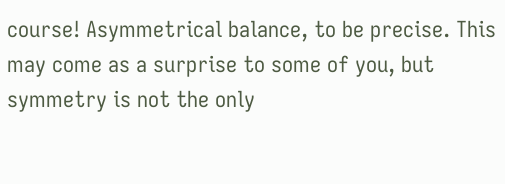course! Asymmetrical balance, to be precise. This may come as a surprise to some of you, but symmetry is not the only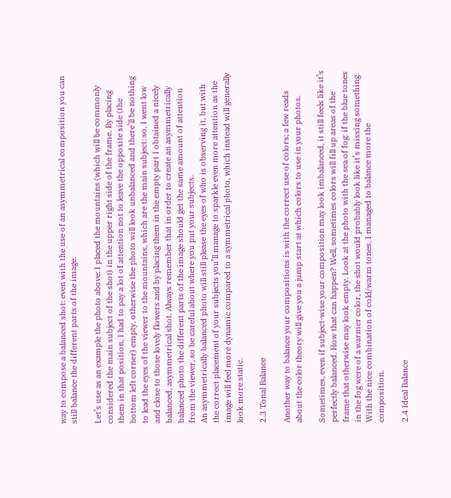way to compose a balanced shot: even with the use of an asymmetrical composition you can still balance the different parts of the image.

Let’s use as an example the photo above: I placed the mountains (which will be commonly considered the main subject of the shot) in the upper right side of the frame. By placing them in that position, I had to pay a lot of attention not to leave the opposite side (the bottom left corner) empty, otherwise the photo will look unbalanced and there’ll be nothing to lead the eyes of the viewer to the mountains, which are the main subject: so, I went low and close to those lovely flowers and by placing them in the empty part I obtained a nicely balanced, asymmetrical shot. Always remember that in order to create an asymmetrically balanced photo the different parts of the image should get the same amount of attention from the viewer, so be careful about where you put your subjects.
An asymmetrically balanced photo will still please the eyes of who is observing it, but with the correct placement of your subjects you’ll manage to sparkle even more attention as the image will feel more dynamic compared to a symmetrical photo, which instead will generally look more static.

2.3 Tonal Balance

Another way to balance your compositions is with the correct use of colors; a few reads about the color theory will give you a jump start at which colors to use in your photos.

Sometimes, even if subject-wise your composition may look imbalanced, it still feels like it’s perfectly balanced. How that can happen? Well, sometimes colors will fill up areas of the frame that otherwise may look empty. Look at the photo with the sea of fog: if the blue tones in the fog were of a warmer color, the shot would probably look like it’s missing something. With the nice combination of cold/warm tones, I managed to balance more the composition.

2.4 Ideal Balance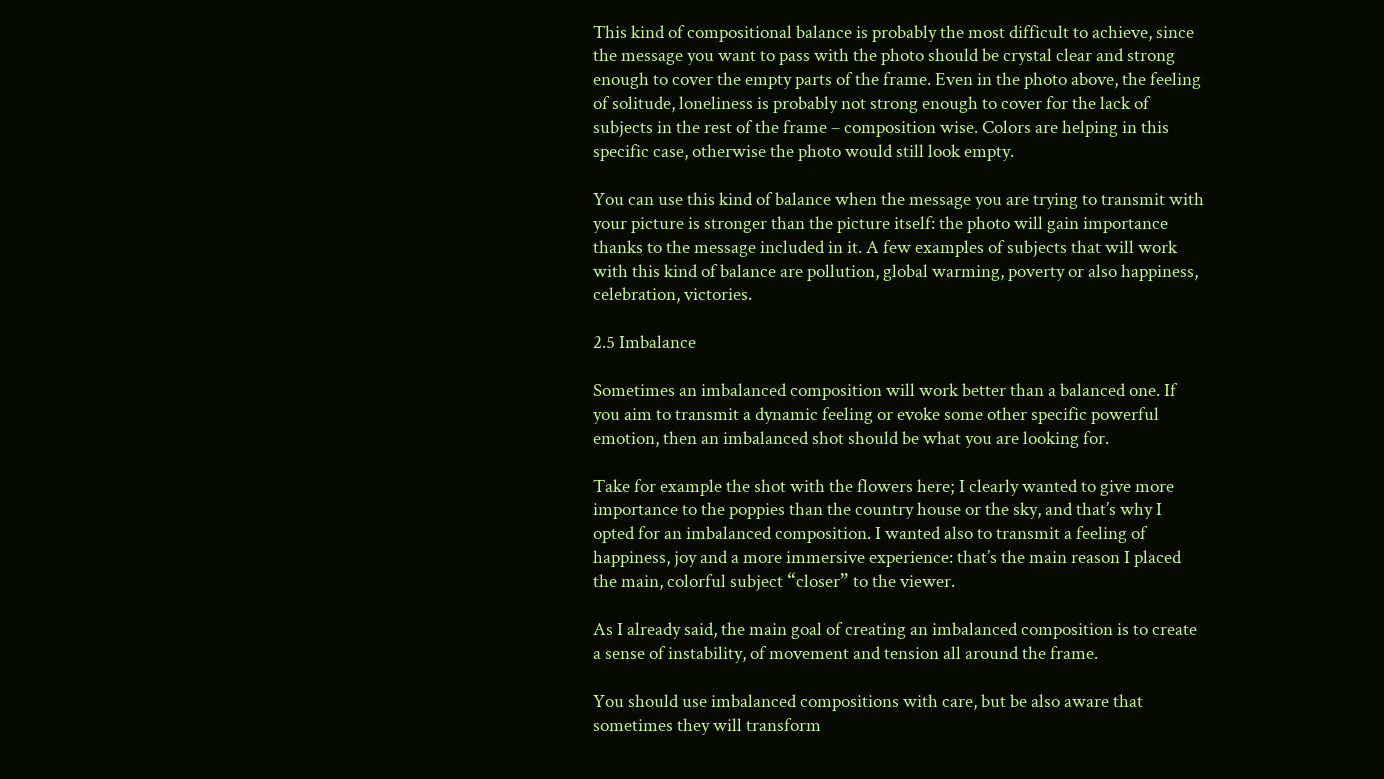This kind of compositional balance is probably the most difficult to achieve, since the message you want to pass with the photo should be crystal clear and strong enough to cover the empty parts of the frame. Even in the photo above, the feeling of solitude, loneliness is probably not strong enough to cover for the lack of subjects in the rest of the frame – composition wise. Colors are helping in this specific case, otherwise the photo would still look empty.

You can use this kind of balance when the message you are trying to transmit with your picture is stronger than the picture itself: the photo will gain importance thanks to the message included in it. A few examples of subjects that will work with this kind of balance are pollution, global warming, poverty or also happiness, celebration, victories.

2.5 Imbalance

Sometimes an imbalanced composition will work better than a balanced one. If you aim to transmit a dynamic feeling or evoke some other specific powerful emotion, then an imbalanced shot should be what you are looking for.

Take for example the shot with the flowers here; I clearly wanted to give more importance to the poppies than the country house or the sky, and that’s why I opted for an imbalanced composition. I wanted also to transmit a feeling of happiness, joy and a more immersive experience: that’s the main reason I placed the main, colorful subject “closer” to the viewer.

As I already said, the main goal of creating an imbalanced composition is to create a sense of instability, of movement and tension all around the frame.

You should use imbalanced compositions with care, but be also aware that sometimes they will transform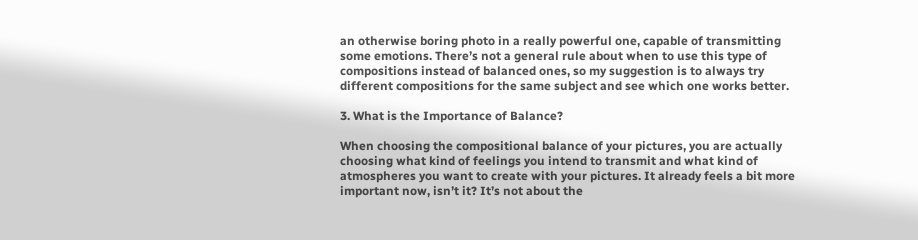an otherwise boring photo in a really powerful one, capable of transmitting some emotions. There’s not a general rule about when to use this type of compositions instead of balanced ones, so my suggestion is to always try different compositions for the same subject and see which one works better.

3. What is the Importance of Balance?

When choosing the compositional balance of your pictures, you are actually choosing what kind of feelings you intend to transmit and what kind of atmospheres you want to create with your pictures. It already feels a bit more important now, isn’t it? It’s not about the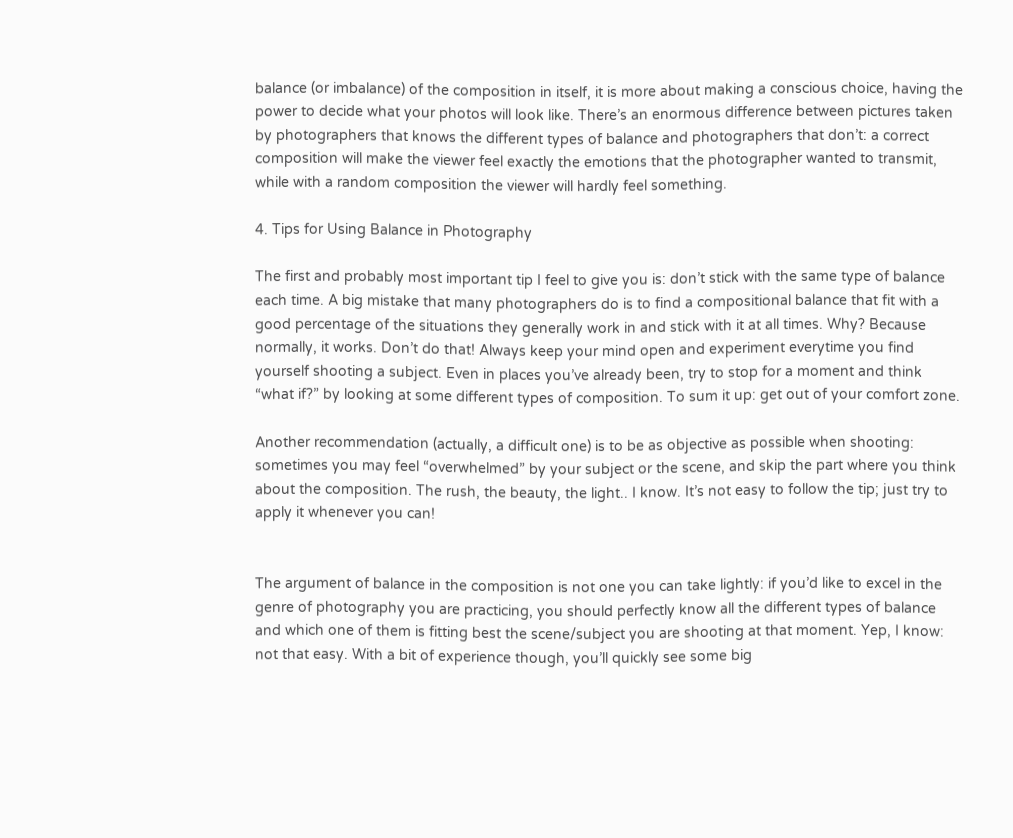balance (or imbalance) of the composition in itself, it is more about making a conscious choice, having the power to decide what your photos will look like. There’s an enormous difference between pictures taken by photographers that knows the different types of balance and photographers that don’t: a correct composition will make the viewer feel exactly the emotions that the photographer wanted to transmit, while with a random composition the viewer will hardly feel something.

4. Tips for Using Balance in Photography

The first and probably most important tip I feel to give you is: don’t stick with the same type of balance each time. A big mistake that many photographers do is to find a compositional balance that fit with a good percentage of the situations they generally work in and stick with it at all times. Why? Because normally, it works. Don’t do that! Always keep your mind open and experiment everytime you find yourself shooting a subject. Even in places you’ve already been, try to stop for a moment and think “what if?” by looking at some different types of composition. To sum it up: get out of your comfort zone.

Another recommendation (actually, a difficult one) is to be as objective as possible when shooting: sometimes you may feel “overwhelmed” by your subject or the scene, and skip the part where you think about the composition. The rush, the beauty, the light.. I know. It’s not easy to follow the tip; just try to apply it whenever you can!


The argument of balance in the composition is not one you can take lightly: if you’d like to excel in the genre of photography you are practicing, you should perfectly know all the different types of balance and which one of them is fitting best the scene/subject you are shooting at that moment. Yep, I know: not that easy. With a bit of experience though, you’ll quickly see some big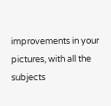improvements in your pictures, with all the subjects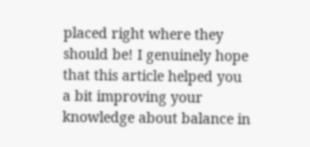placed right where they should be! I genuinely hope that this article helped you a bit improving your knowledge about balance in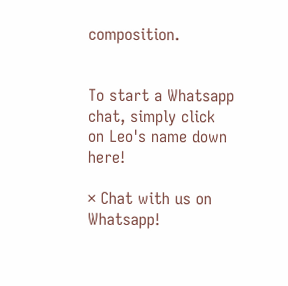composition.


To start a Whatsapp chat, simply click on Leo's name down here!

× Chat with us on Whatsapp!